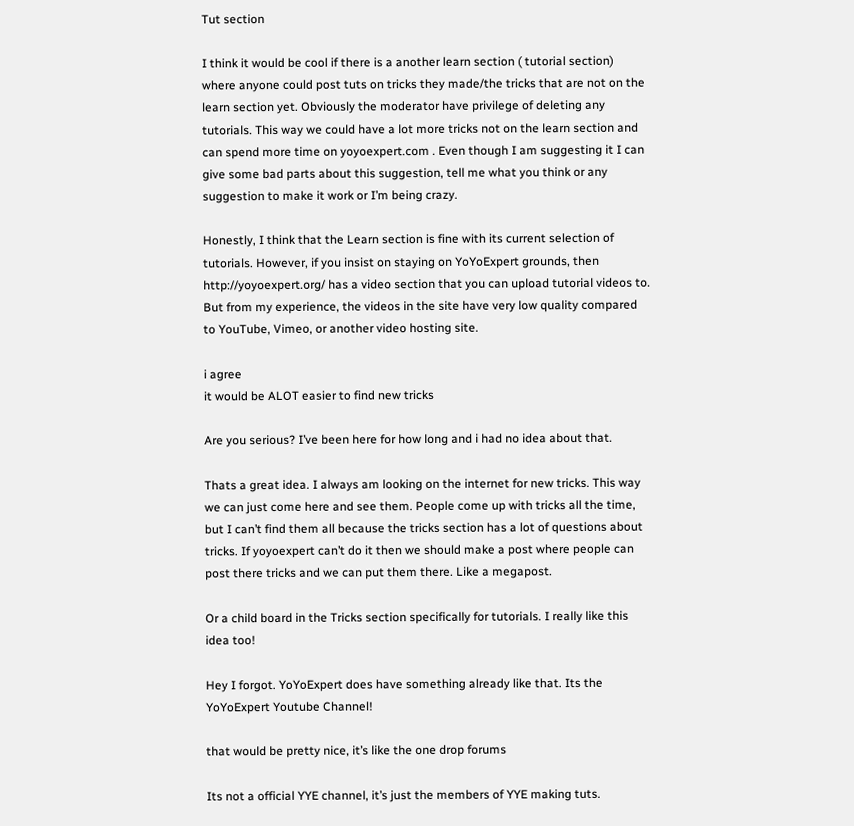Tut section

I think it would be cool if there is a another learn section ( tutorial section) where anyone could post tuts on tricks they made/the tricks that are not on the learn section yet. Obviously the moderator have privilege of deleting any tutorials. This way we could have a lot more tricks not on the learn section and can spend more time on yoyoexpert.com . Even though I am suggesting it I can give some bad parts about this suggestion, tell me what you think or any suggestion to make it work or I’m being crazy.

Honestly, I think that the Learn section is fine with its current selection of tutorials. However, if you insist on staying on YoYoExpert grounds, then http://yoyoexpert.org/ has a video section that you can upload tutorial videos to. But from my experience, the videos in the site have very low quality compared to YouTube, Vimeo, or another video hosting site.

i agree
it would be ALOT easier to find new tricks

Are you serious? I’ve been here for how long and i had no idea about that.

Thats a great idea. I always am looking on the internet for new tricks. This way we can just come here and see them. People come up with tricks all the time, but I can’t find them all because the tricks section has a lot of questions about tricks. If yoyoexpert can’t do it then we should make a post where people can post there tricks and we can put them there. Like a megapost.

Or a child board in the Tricks section specifically for tutorials. I really like this idea too!

Hey I forgot. YoYoExpert does have something already like that. Its the YoYoExpert Youtube Channel!

that would be pretty nice, it’s like the one drop forums

Its not a official YYE channel, it’s just the members of YYE making tuts.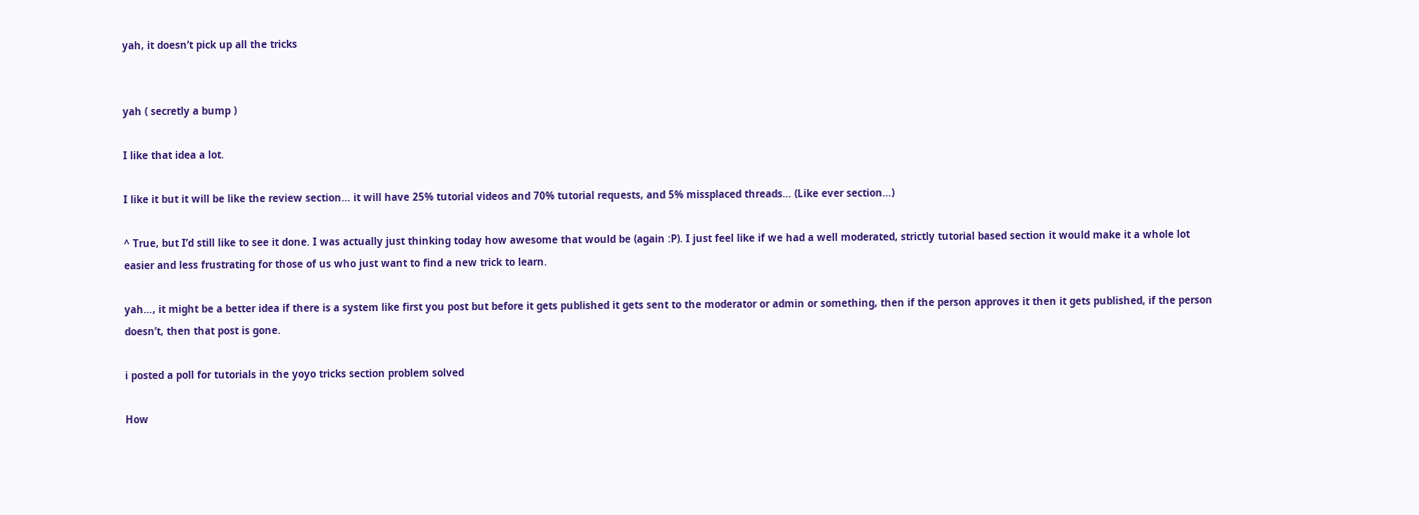yah, it doesn’t pick up all the tricks


yah ( secretly a bump )

I like that idea a lot.

I like it but it will be like the review section… it will have 25% tutorial videos and 70% tutorial requests, and 5% missplaced threads… (Like ever section…)

^ True, but I’d still like to see it done. I was actually just thinking today how awesome that would be (again :P). I just feel like if we had a well moderated, strictly tutorial based section it would make it a whole lot easier and less frustrating for those of us who just want to find a new trick to learn.

yah…, it might be a better idea if there is a system like first you post but before it gets published it gets sent to the moderator or admin or something, then if the person approves it then it gets published, if the person doesn’t, then that post is gone.

i posted a poll for tutorials in the yoyo tricks section problem solved

How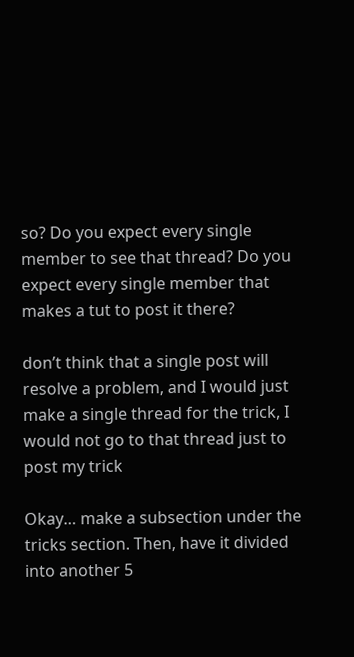so? Do you expect every single member to see that thread? Do you expect every single member that makes a tut to post it there?

don’t think that a single post will resolve a problem, and I would just make a single thread for the trick, I would not go to that thread just to post my trick

Okay… make a subsection under the tricks section. Then, have it divided into another 5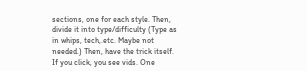sections, one for each style. Then, divide it into type/difficulty (Type as in whips, tech,.etc. Maybe not needed.) Then, have the trick itself. If you click, you see vids. One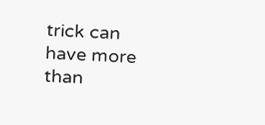trick can have more than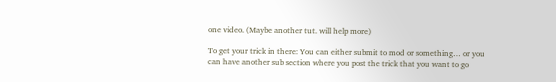one video. (Maybe another tut. will help more)

To get your trick in there: You can either submit to mod or something… or you can have another sub section where you post the trick that you want to go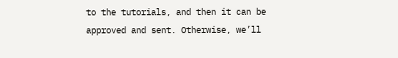to the tutorials, and then it can be approved and sent. Otherwise, we’ll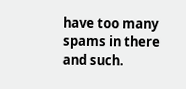have too many spams in there and such.